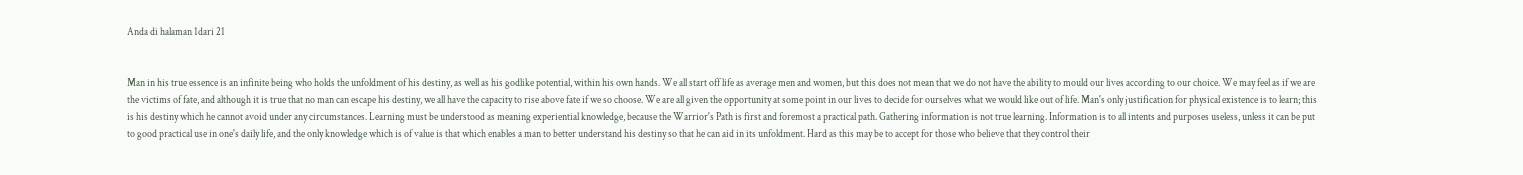Anda di halaman 1dari 21


Man in his true essence is an infinite being who holds the unfoldment of his destiny, as well as his godlike potential, within his own hands. We all start off life as average men and women, but this does not mean that we do not have the ability to mould our lives according to our choice. We may feel as if we are the victims of fate, and although it is true that no man can escape his destiny, we all have the capacity to rise above fate if we so choose. We are all given the opportunity at some point in our lives to decide for ourselves what we would like out of life. Man's only justification for physical existence is to learn; this is his destiny which he cannot avoid under any circumstances. Learning must be understood as meaning experiential knowledge, because the Warrior's Path is first and foremost a practical path. Gathering information is not true learning. Information is to all intents and purposes useless, unless it can be put to good practical use in one's daily life, and the only knowledge which is of value is that which enables a man to better understand his destiny so that he can aid in its unfoldment. Hard as this may be to accept for those who believe that they control their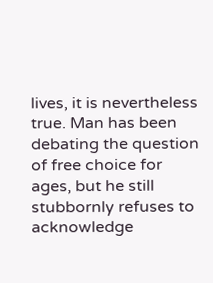lives, it is nevertheless true. Man has been debating the question of free choice for ages, but he still stubbornly refuses to acknowledge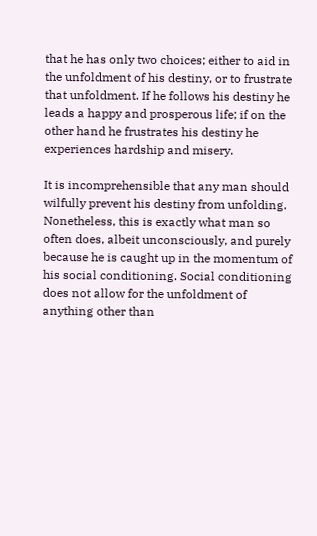that he has only two choices; either to aid in the unfoldment of his destiny, or to frustrate that unfoldment. If he follows his destiny he leads a happy and prosperous life; if on the other hand he frustrates his destiny he experiences hardship and misery.

It is incomprehensible that any man should wilfully prevent his destiny from unfolding. Nonetheless, this is exactly what man so often does, albeit unconsciously, and purely because he is caught up in the momentum of his social conditioning. Social conditioning does not allow for the unfoldment of anything other than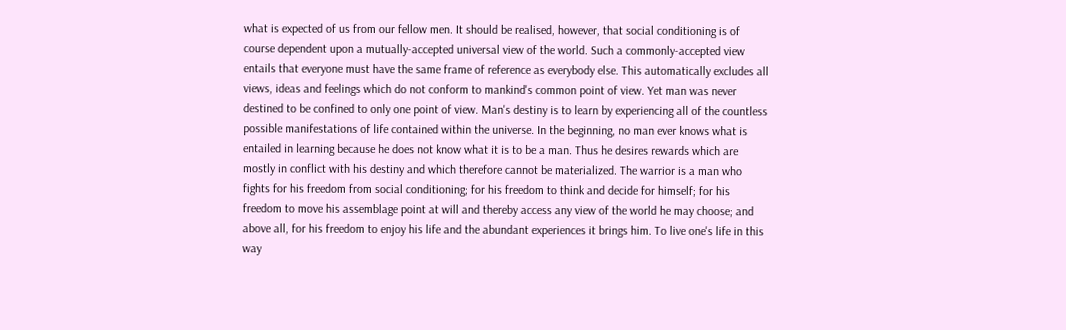what is expected of us from our fellow men. It should be realised, however, that social conditioning is of course dependent upon a mutually-accepted universal view of the world. Such a commonly-accepted view entails that everyone must have the same frame of reference as everybody else. This automatically excludes all views, ideas and feelings which do not conform to mankind's common point of view. Yet man was never destined to be confined to only one point of view. Man's destiny is to learn by experiencing all of the countless possible manifestations of life contained within the universe. In the beginning, no man ever knows what is entailed in learning because he does not know what it is to be a man. Thus he desires rewards which are mostly in conflict with his destiny and which therefore cannot be materialized. The warrior is a man who fights for his freedom from social conditioning; for his freedom to think and decide for himself; for his freedom to move his assemblage point at will and thereby access any view of the world he may choose; and above all, for his freedom to enjoy his life and the abundant experiences it brings him. To live one's life in this way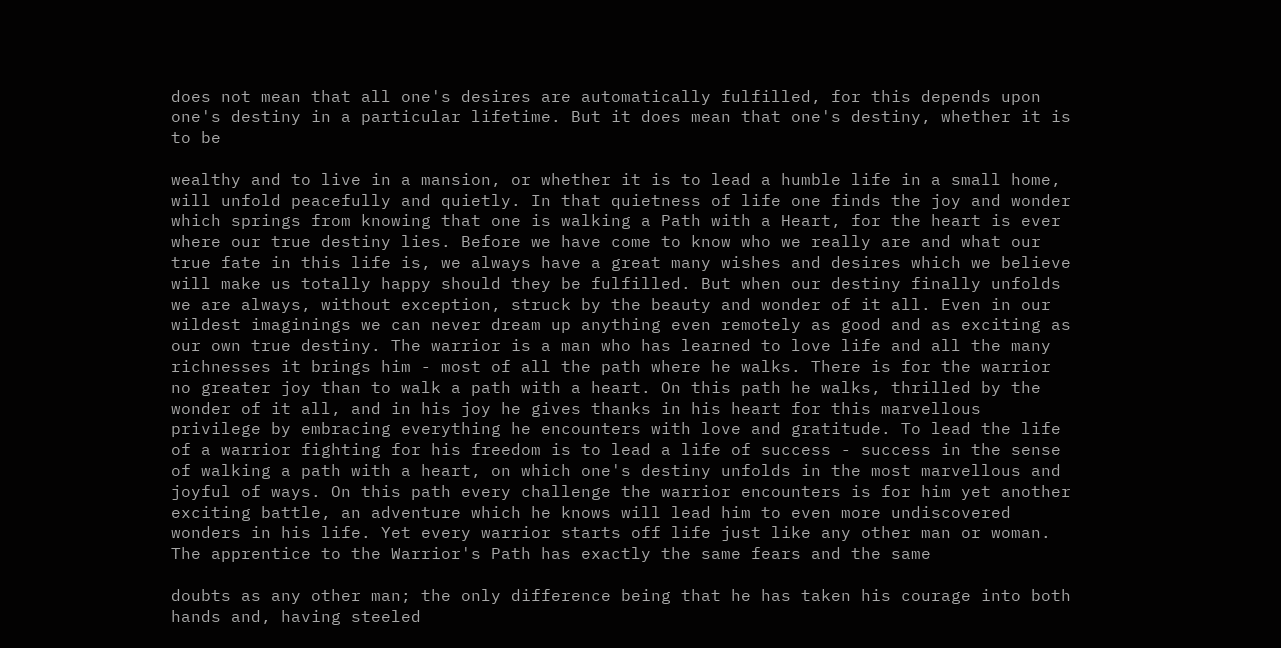does not mean that all one's desires are automatically fulfilled, for this depends upon one's destiny in a particular lifetime. But it does mean that one's destiny, whether it is to be

wealthy and to live in a mansion, or whether it is to lead a humble life in a small home, will unfold peacefully and quietly. In that quietness of life one finds the joy and wonder which springs from knowing that one is walking a Path with a Heart, for the heart is ever where our true destiny lies. Before we have come to know who we really are and what our true fate in this life is, we always have a great many wishes and desires which we believe will make us totally happy should they be fulfilled. But when our destiny finally unfolds we are always, without exception, struck by the beauty and wonder of it all. Even in our wildest imaginings we can never dream up anything even remotely as good and as exciting as our own true destiny. The warrior is a man who has learned to love life and all the many richnesses it brings him - most of all the path where he walks. There is for the warrior no greater joy than to walk a path with a heart. On this path he walks, thrilled by the wonder of it all, and in his joy he gives thanks in his heart for this marvellous privilege by embracing everything he encounters with love and gratitude. To lead the life of a warrior fighting for his freedom is to lead a life of success - success in the sense of walking a path with a heart, on which one's destiny unfolds in the most marvellous and joyful of ways. On this path every challenge the warrior encounters is for him yet another exciting battle, an adventure which he knows will lead him to even more undiscovered wonders in his life. Yet every warrior starts off life just like any other man or woman. The apprentice to the Warrior's Path has exactly the same fears and the same

doubts as any other man; the only difference being that he has taken his courage into both hands and, having steeled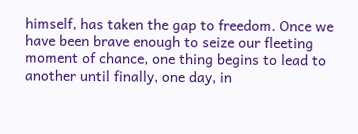himself, has taken the gap to freedom. Once we have been brave enough to seize our fleeting moment of chance, one thing begins to lead to another until finally, one day, in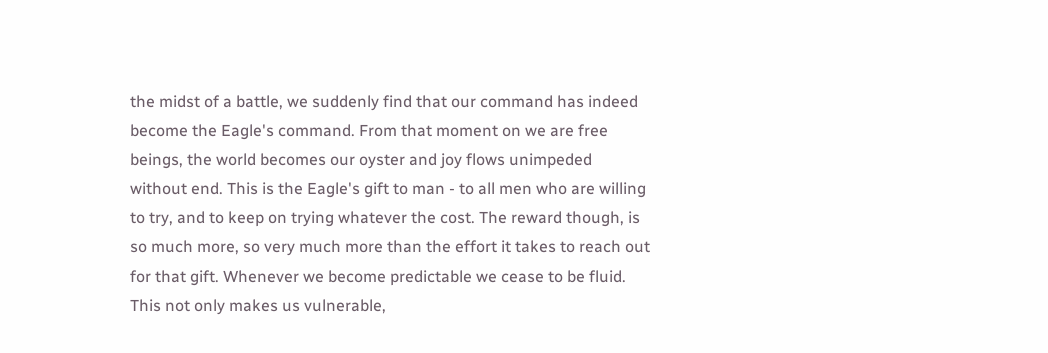the midst of a battle, we suddenly find that our command has indeed become the Eagle's command. From that moment on we are free beings, the world becomes our oyster and joy flows unimpeded without end. This is the Eagle's gift to man - to all men who are willing to try, and to keep on trying whatever the cost. The reward though, is so much more, so very much more than the effort it takes to reach out for that gift. Whenever we become predictable we cease to be fluid. This not only makes us vulnerable,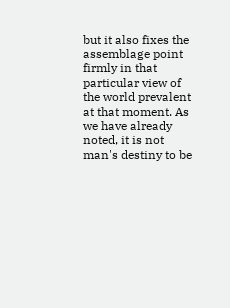but it also fixes the assemblage point firmly in that particular view of the world prevalent at that moment. As we have already noted, it is not man's destiny to be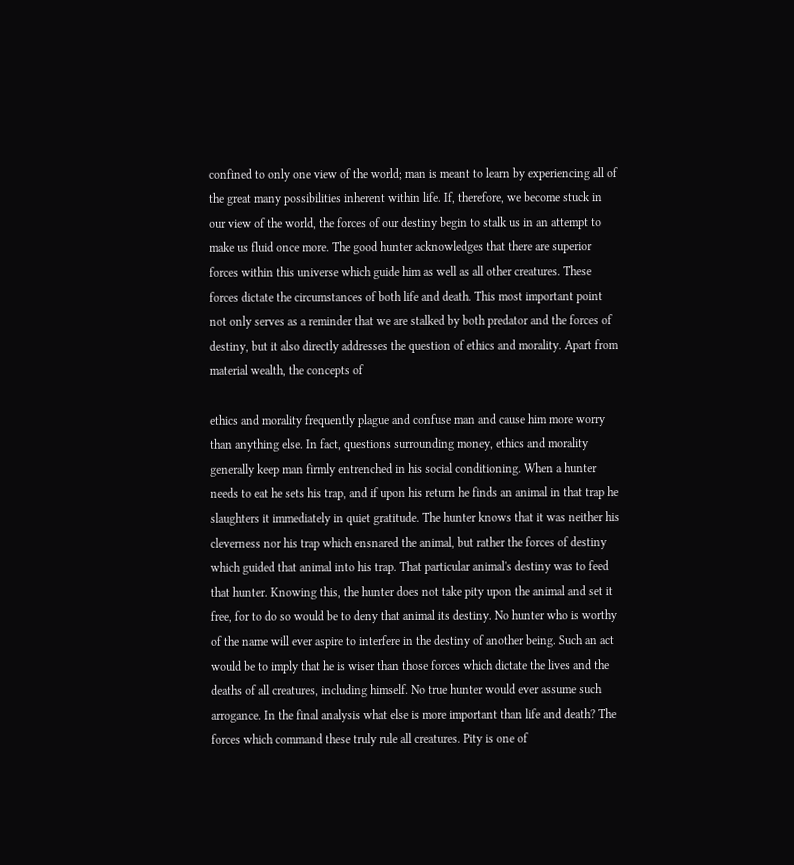confined to only one view of the world; man is meant to learn by experiencing all of the great many possibilities inherent within life. If, therefore, we become stuck in our view of the world, the forces of our destiny begin to stalk us in an attempt to make us fluid once more. The good hunter acknowledges that there are superior forces within this universe which guide him as well as all other creatures. These forces dictate the circumstances of both life and death. This most important point not only serves as a reminder that we are stalked by both predator and the forces of destiny, but it also directly addresses the question of ethics and morality. Apart from material wealth, the concepts of

ethics and morality frequently plague and confuse man and cause him more worry than anything else. In fact, questions surrounding money, ethics and morality generally keep man firmly entrenched in his social conditioning. When a hunter needs to eat he sets his trap, and if upon his return he finds an animal in that trap he slaughters it immediately in quiet gratitude. The hunter knows that it was neither his cleverness nor his trap which ensnared the animal, but rather the forces of destiny which guided that animal into his trap. That particular animal's destiny was to feed that hunter. Knowing this, the hunter does not take pity upon the animal and set it free, for to do so would be to deny that animal its destiny. No hunter who is worthy of the name will ever aspire to interfere in the destiny of another being. Such an act would be to imply that he is wiser than those forces which dictate the lives and the deaths of all creatures, including himself. No true hunter would ever assume such arrogance. In the final analysis what else is more important than life and death? The forces which command these truly rule all creatures. Pity is one of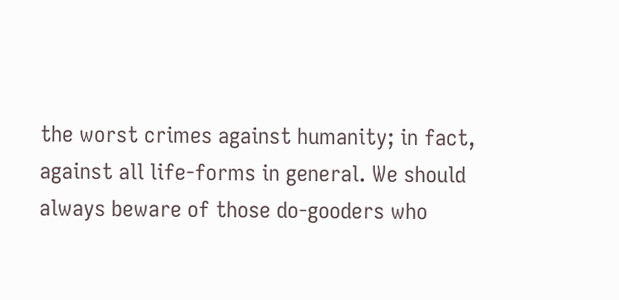the worst crimes against humanity; in fact, against all life-forms in general. We should always beware of those do-gooders who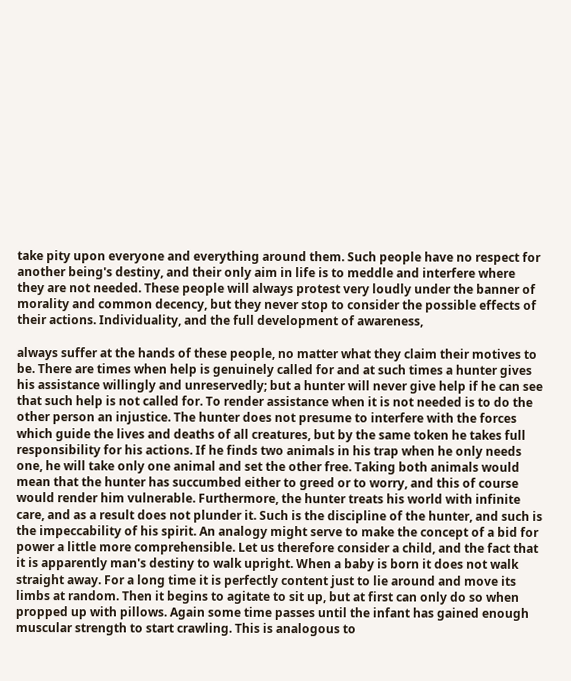take pity upon everyone and everything around them. Such people have no respect for another being's destiny, and their only aim in life is to meddle and interfere where they are not needed. These people will always protest very loudly under the banner of morality and common decency, but they never stop to consider the possible effects of their actions. Individuality, and the full development of awareness,

always suffer at the hands of these people, no matter what they claim their motives to be. There are times when help is genuinely called for and at such times a hunter gives his assistance willingly and unreservedly; but a hunter will never give help if he can see that such help is not called for. To render assistance when it is not needed is to do the other person an injustice. The hunter does not presume to interfere with the forces which guide the lives and deaths of all creatures, but by the same token he takes full responsibility for his actions. If he finds two animals in his trap when he only needs one, he will take only one animal and set the other free. Taking both animals would mean that the hunter has succumbed either to greed or to worry, and this of course would render him vulnerable. Furthermore, the hunter treats his world with infinite care, and as a result does not plunder it. Such is the discipline of the hunter, and such is the impeccability of his spirit. An analogy might serve to make the concept of a bid for power a little more comprehensible. Let us therefore consider a child, and the fact that it is apparently man's destiny to walk upright. When a baby is born it does not walk straight away. For a long time it is perfectly content just to lie around and move its limbs at random. Then it begins to agitate to sit up, but at first can only do so when propped up with pillows. Again some time passes until the infant has gained enough muscular strength to start crawling. This is analogous to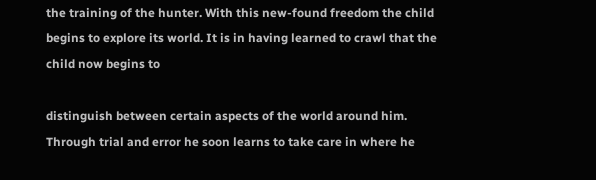the training of the hunter. With this new-found freedom the child begins to explore its world. It is in having learned to crawl that the child now begins to

distinguish between certain aspects of the world around him. Through trial and error he soon learns to take care in where he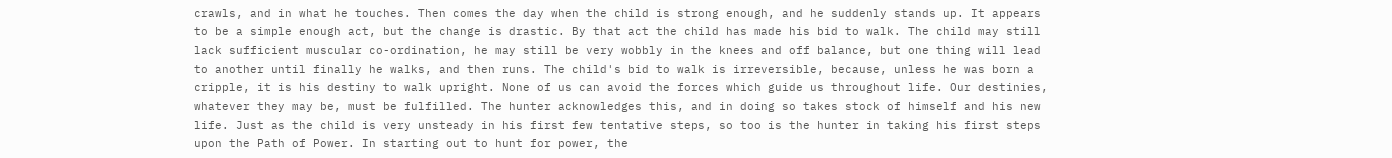crawls, and in what he touches. Then comes the day when the child is strong enough, and he suddenly stands up. It appears to be a simple enough act, but the change is drastic. By that act the child has made his bid to walk. The child may still lack sufficient muscular co-ordination, he may still be very wobbly in the knees and off balance, but one thing will lead to another until finally he walks, and then runs. The child's bid to walk is irreversible, because, unless he was born a cripple, it is his destiny to walk upright. None of us can avoid the forces which guide us throughout life. Our destinies, whatever they may be, must be fulfilled. The hunter acknowledges this, and in doing so takes stock of himself and his new life. Just as the child is very unsteady in his first few tentative steps, so too is the hunter in taking his first steps upon the Path of Power. In starting out to hunt for power, the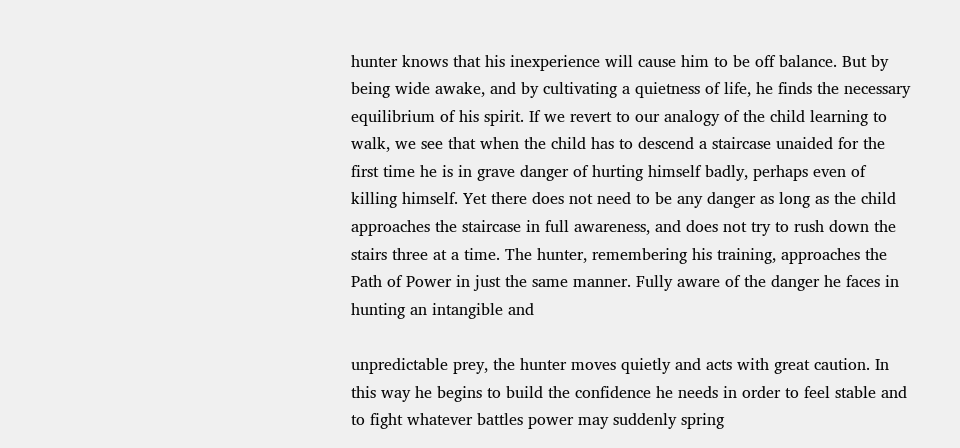hunter knows that his inexperience will cause him to be off balance. But by being wide awake, and by cultivating a quietness of life, he finds the necessary equilibrium of his spirit. If we revert to our analogy of the child learning to walk, we see that when the child has to descend a staircase unaided for the first time he is in grave danger of hurting himself badly, perhaps even of killing himself. Yet there does not need to be any danger as long as the child approaches the staircase in full awareness, and does not try to rush down the stairs three at a time. The hunter, remembering his training, approaches the Path of Power in just the same manner. Fully aware of the danger he faces in hunting an intangible and

unpredictable prey, the hunter moves quietly and acts with great caution. In this way he begins to build the confidence he needs in order to feel stable and to fight whatever battles power may suddenly spring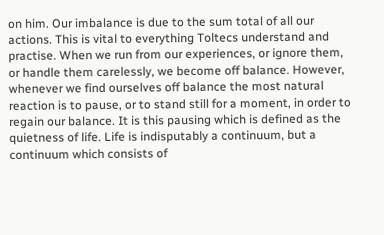on him. Our imbalance is due to the sum total of all our actions. This is vital to everything Toltecs understand and practise. When we run from our experiences, or ignore them, or handle them carelessly, we become off balance. However, whenever we find ourselves off balance the most natural reaction is to pause, or to stand still for a moment, in order to regain our balance. It is this pausing which is defined as the quietness of life. Life is indisputably a continuum, but a continuum which consists of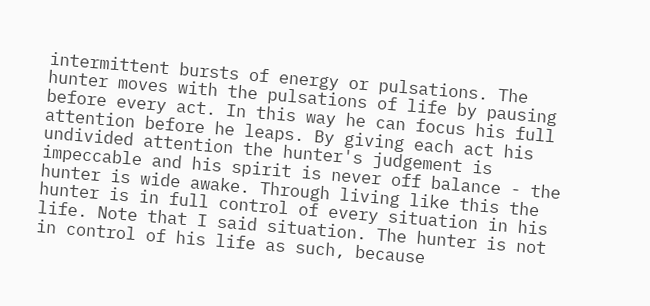intermittent bursts of energy or pulsations. The hunter moves with the pulsations of life by pausing before every act. In this way he can focus his full attention before he leaps. By giving each act his undivided attention the hunter's judgement is impeccable and his spirit is never off balance - the hunter is wide awake. Through living like this the hunter is in full control of every situation in his life. Note that I said situation. The hunter is not in control of his life as such, because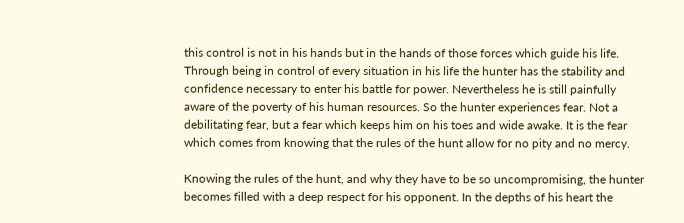this control is not in his hands but in the hands of those forces which guide his life. Through being in control of every situation in his life the hunter has the stability and confidence necessary to enter his battle for power. Nevertheless he is still painfully aware of the poverty of his human resources. So the hunter experiences fear. Not a debilitating fear, but a fear which keeps him on his toes and wide awake. It is the fear which comes from knowing that the rules of the hunt allow for no pity and no mercy.

Knowing the rules of the hunt, and why they have to be so uncompromising, the hunter becomes filled with a deep respect for his opponent. In the depths of his heart the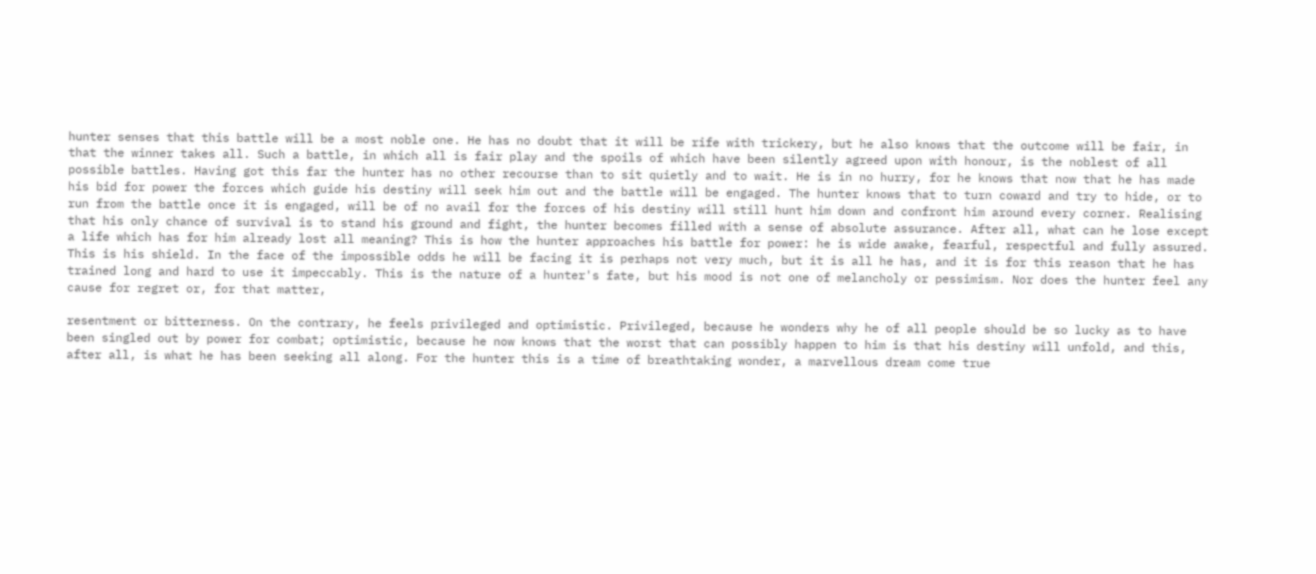hunter senses that this battle will be a most noble one. He has no doubt that it will be rife with trickery, but he also knows that the outcome will be fair, in that the winner takes all. Such a battle, in which all is fair play and the spoils of which have been silently agreed upon with honour, is the noblest of all possible battles. Having got this far the hunter has no other recourse than to sit quietly and to wait. He is in no hurry, for he knows that now that he has made his bid for power the forces which guide his destiny will seek him out and the battle will be engaged. The hunter knows that to turn coward and try to hide, or to run from the battle once it is engaged, will be of no avail for the forces of his destiny will still hunt him down and confront him around every corner. Realising that his only chance of survival is to stand his ground and fight, the hunter becomes filled with a sense of absolute assurance. After all, what can he lose except a life which has for him already lost all meaning? This is how the hunter approaches his battle for power: he is wide awake, fearful, respectful and fully assured. This is his shield. In the face of the impossible odds he will be facing it is perhaps not very much, but it is all he has, and it is for this reason that he has trained long and hard to use it impeccably. This is the nature of a hunter's fate, but his mood is not one of melancholy or pessimism. Nor does the hunter feel any cause for regret or, for that matter,

resentment or bitterness. On the contrary, he feels privileged and optimistic. Privileged, because he wonders why he of all people should be so lucky as to have been singled out by power for combat; optimistic, because he now knows that the worst that can possibly happen to him is that his destiny will unfold, and this, after all, is what he has been seeking all along. For the hunter this is a time of breathtaking wonder, a marvellous dream come true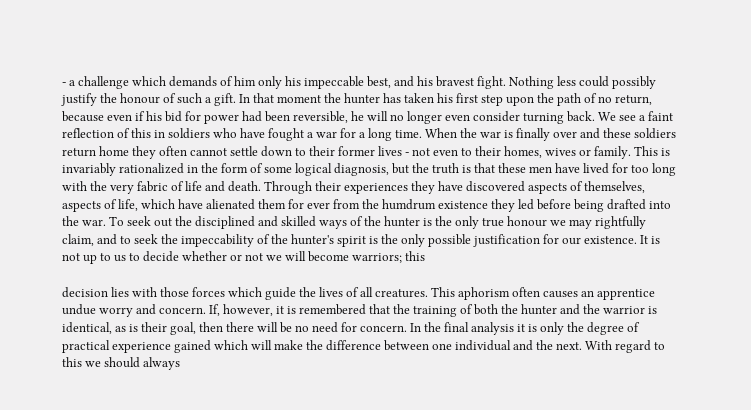- a challenge which demands of him only his impeccable best, and his bravest fight. Nothing less could possibly justify the honour of such a gift. In that moment the hunter has taken his first step upon the path of no return, because even if his bid for power had been reversible, he will no longer even consider turning back. We see a faint reflection of this in soldiers who have fought a war for a long time. When the war is finally over and these soldiers return home they often cannot settle down to their former lives - not even to their homes, wives or family. This is invariably rationalized in the form of some logical diagnosis, but the truth is that these men have lived for too long with the very fabric of life and death. Through their experiences they have discovered aspects of themselves, aspects of life, which have alienated them for ever from the humdrum existence they led before being drafted into the war. To seek out the disciplined and skilled ways of the hunter is the only true honour we may rightfully claim, and to seek the impeccability of the hunter's spirit is the only possible justification for our existence. It is not up to us to decide whether or not we will become warriors; this

decision lies with those forces which guide the lives of all creatures. This aphorism often causes an apprentice undue worry and concern. If, however, it is remembered that the training of both the hunter and the warrior is identical, as is their goal, then there will be no need for concern. In the final analysis it is only the degree of practical experience gained which will make the difference between one individual and the next. With regard to this we should always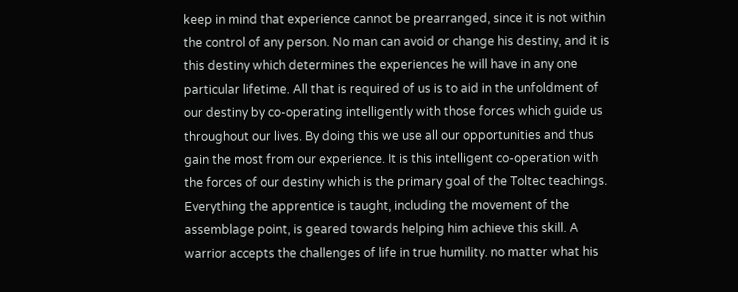keep in mind that experience cannot be prearranged, since it is not within the control of any person. No man can avoid or change his destiny, and it is this destiny which determines the experiences he will have in any one particular lifetime. All that is required of us is to aid in the unfoldment of our destiny by co-operating intelligently with those forces which guide us throughout our lives. By doing this we use all our opportunities and thus gain the most from our experience. It is this intelligent co-operation with the forces of our destiny which is the primary goal of the Toltec teachings. Everything the apprentice is taught, including the movement of the assemblage point, is geared towards helping him achieve this skill. A warrior accepts the challenges of life in true humility. no matter what his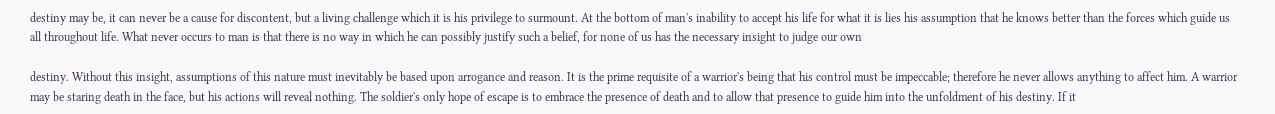destiny may be, it can never be a cause for discontent, but a living challenge which it is his privilege to surmount. At the bottom of man's inability to accept his life for what it is lies his assumption that he knows better than the forces which guide us all throughout life. What never occurs to man is that there is no way in which he can possibly justify such a belief, for none of us has the necessary insight to judge our own

destiny. Without this insight, assumptions of this nature must inevitably be based upon arrogance and reason. It is the prime requisite of a warrior's being that his control must be impeccable; therefore he never allows anything to affect him. A warrior may be staring death in the face, but his actions will reveal nothing. The soldier's only hope of escape is to embrace the presence of death and to allow that presence to guide him into the unfoldment of his destiny. If it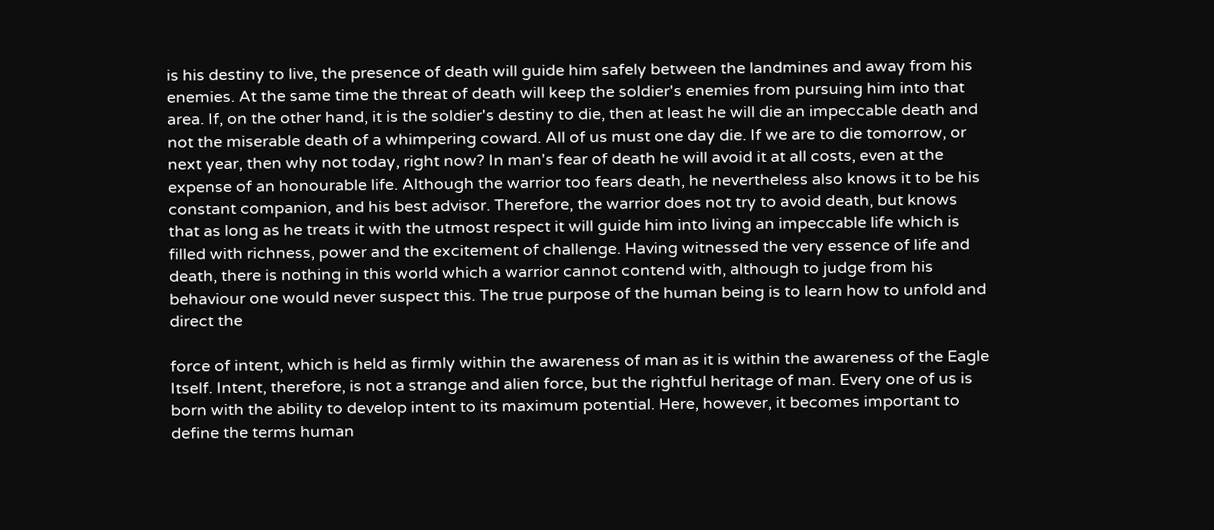is his destiny to live, the presence of death will guide him safely between the landmines and away from his enemies. At the same time the threat of death will keep the soldier's enemies from pursuing him into that area. If, on the other hand, it is the soldier's destiny to die, then at least he will die an impeccable death and not the miserable death of a whimpering coward. All of us must one day die. If we are to die tomorrow, or next year, then why not today, right now? In man's fear of death he will avoid it at all costs, even at the expense of an honourable life. Although the warrior too fears death, he nevertheless also knows it to be his constant companion, and his best advisor. Therefore, the warrior does not try to avoid death, but knows that as long as he treats it with the utmost respect it will guide him into living an impeccable life which is filled with richness, power and the excitement of challenge. Having witnessed the very essence of life and death, there is nothing in this world which a warrior cannot contend with, although to judge from his behaviour one would never suspect this. The true purpose of the human being is to learn how to unfold and direct the

force of intent, which is held as firmly within the awareness of man as it is within the awareness of the Eagle Itself. Intent, therefore, is not a strange and alien force, but the rightful heritage of man. Every one of us is born with the ability to develop intent to its maximum potential. Here, however, it becomes important to define the terms human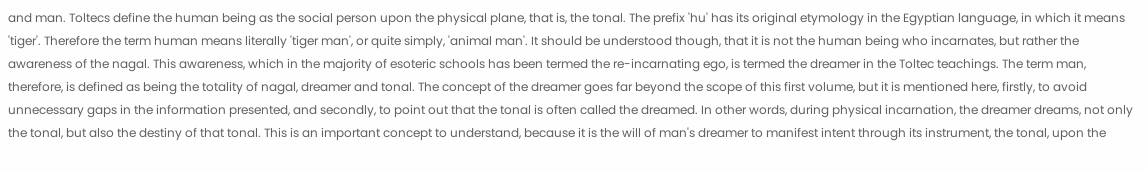and man. Toltecs define the human being as the social person upon the physical plane, that is, the tonal. The prefix 'hu' has its original etymology in the Egyptian language, in which it means 'tiger'. Therefore the term human means literally 'tiger man', or quite simply, 'animal man'. It should be understood though, that it is not the human being who incarnates, but rather the awareness of the nagal. This awareness, which in the majority of esoteric schools has been termed the re-incarnating ego, is termed the dreamer in the Toltec teachings. The term man, therefore, is defined as being the totality of nagal, dreamer and tonal. The concept of the dreamer goes far beyond the scope of this first volume, but it is mentioned here, firstly, to avoid unnecessary gaps in the information presented, and secondly, to point out that the tonal is often called the dreamed. In other words, during physical incarnation, the dreamer dreams, not only the tonal, but also the destiny of that tonal. This is an important concept to understand, because it is the will of man's dreamer to manifest intent through its instrument, the tonal, upon the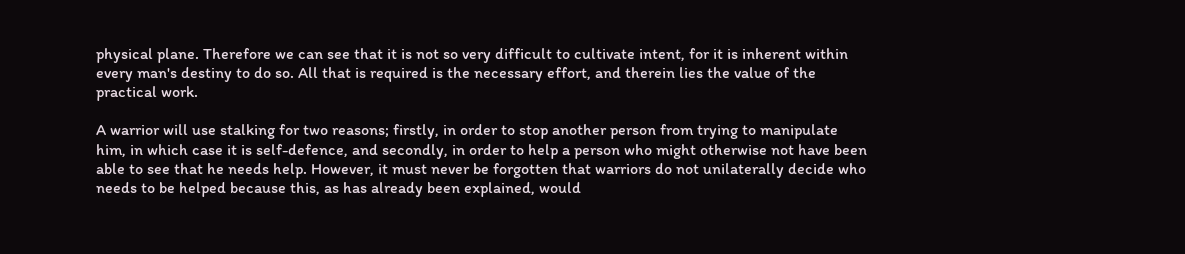physical plane. Therefore we can see that it is not so very difficult to cultivate intent, for it is inherent within every man's destiny to do so. All that is required is the necessary effort, and therein lies the value of the practical work.

A warrior will use stalking for two reasons; firstly, in order to stop another person from trying to manipulate him, in which case it is self-defence, and secondly, in order to help a person who might otherwise not have been able to see that he needs help. However, it must never be forgotten that warriors do not unilaterally decide who needs to be helped because this, as has already been explained, would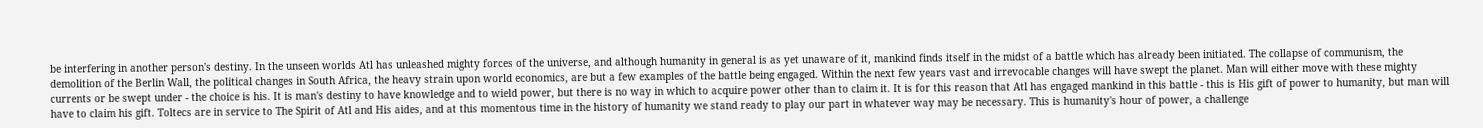be interfering in another person's destiny. In the unseen worlds Atl has unleashed mighty forces of the universe, and although humanity in general is as yet unaware of it, mankind finds itself in the midst of a battle which has already been initiated. The collapse of communism, the demolition of the Berlin Wall, the political changes in South Africa, the heavy strain upon world economics, are but a few examples of the battle being engaged. Within the next few years vast and irrevocable changes will have swept the planet. Man will either move with these mighty currents or be swept under - the choice is his. It is man's destiny to have knowledge and to wield power, but there is no way in which to acquire power other than to claim it. It is for this reason that Atl has engaged mankind in this battle - this is His gift of power to humanity, but man will have to claim his gift. Toltecs are in service to The Spirit of Atl and His aides, and at this momentous time in the history of humanity we stand ready to play our part in whatever way may be necessary. This is humanity's hour of power, a challenge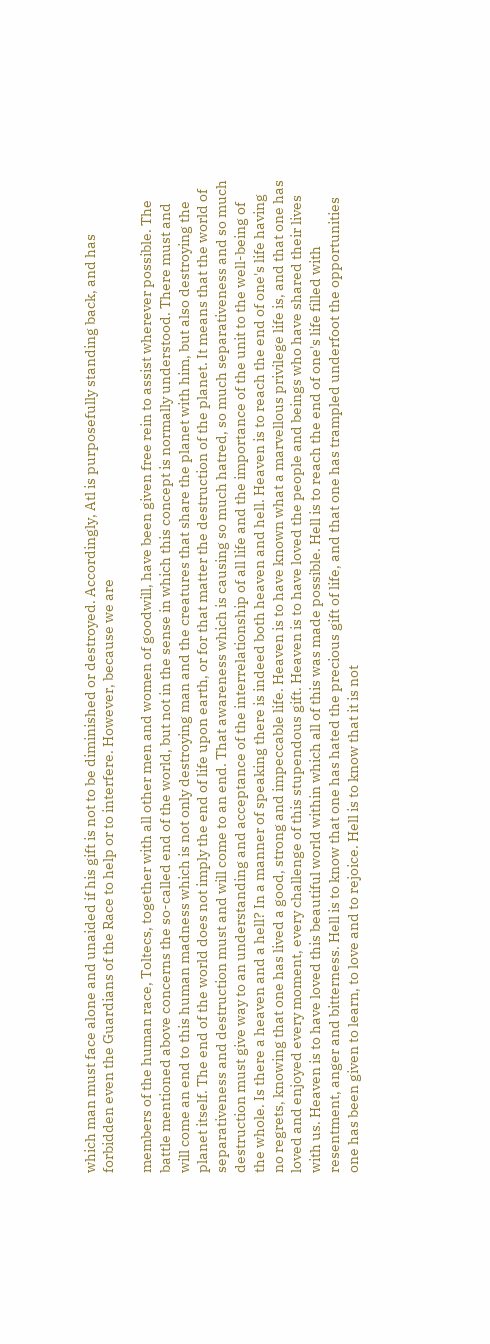which man must face alone and unaided if his gift is not to be diminished or destroyed. Accordingly, Atl is purposefully standing back, and has forbidden even the Guardians of the Race to help or to interfere. However, because we are

members of the human race, Toltecs, together with all other men and women of goodwill, have been given free rein to assist wherever possible. The battle mentioned above concerns the so-called end of the world, but not in the sense in which this concept is normally understood. There must and will come an end to this human madness which is not only destroying man and the creatures that share the planet with him, but also destroying the planet itself. The end of the world does not imply the end of life upon earth, or for that matter the destruction of the planet. It means that the world of separativeness and destruction must and will come to an end. That awareness which is causing so much hatred, so much separativeness and so much destruction must give way to an understanding and acceptance of the interrelationship of all life and the importance of the unit to the well-being of the whole. Is there a heaven and a hell? In a manner of speaking there is indeed both heaven and hell. Heaven is to reach the end of one's life having no regrets, knowing that one has lived a good, strong and impeccable life. Heaven is to have known what a marvellous privilege life is, and that one has loved and enjoyed every moment, every challenge of this stupendous gift. Heaven is to have loved the people and beings who have shared their lives with us. Heaven is to have loved this beautiful world within which all of this was made possible. Hell is to reach the end of one's life filled with resentment, anger and bitterness. Hell is to know that one has hated the precious gift of life, and that one has trampled underfoot the opportunities one has been given to learn, to love and to rejoice. Hell is to know that it is not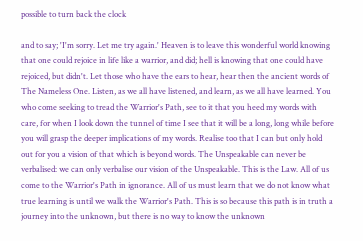possible to turn back the clock

and to say; 'I'm sorry. Let me try again.' Heaven is to leave this wonderful world knowing that one could rejoice in life like a warrior, and did; hell is knowing that one could have rejoiced, but didn't. Let those who have the ears to hear, hear then the ancient words of The Nameless One. Listen, as we all have listened, and learn, as we all have learned. You who come seeking to tread the Warrior's Path, see to it that you heed my words with care, for when I look down the tunnel of time I see that it will be a long, long while before you will grasp the deeper implications of my words. Realise too that I can but only hold out for you a vision of that which is beyond words. The Unspeakable can never be verbalised: we can only verbalise our vision of the Unspeakable. This is the Law. All of us come to the Warrior's Path in ignorance. All of us must learn that we do not know what true learning is until we walk the Warrior's Path. This is so because this path is in truth a journey into the unknown, but there is no way to know the unknown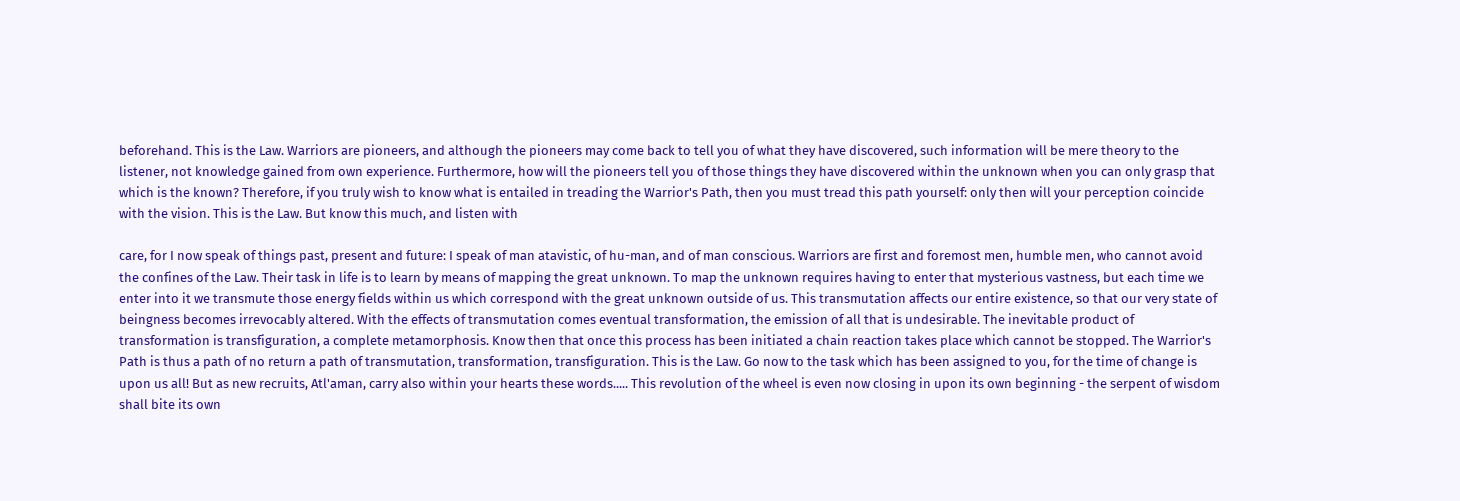beforehand. This is the Law. Warriors are pioneers, and although the pioneers may come back to tell you of what they have discovered, such information will be mere theory to the listener, not knowledge gained from own experience. Furthermore, how will the pioneers tell you of those things they have discovered within the unknown when you can only grasp that which is the known? Therefore, if you truly wish to know what is entailed in treading the Warrior's Path, then you must tread this path yourself: only then will your perception coincide with the vision. This is the Law. But know this much, and listen with

care, for I now speak of things past, present and future: I speak of man atavistic, of hu-man, and of man conscious. Warriors are first and foremost men, humble men, who cannot avoid the confines of the Law. Their task in life is to learn by means of mapping the great unknown. To map the unknown requires having to enter that mysterious vastness, but each time we enter into it we transmute those energy fields within us which correspond with the great unknown outside of us. This transmutation affects our entire existence, so that our very state of beingness becomes irrevocably altered. With the effects of transmutation comes eventual transformation, the emission of all that is undesirable. The inevitable product of transformation is transfiguration, a complete metamorphosis. Know then that once this process has been initiated a chain reaction takes place which cannot be stopped. The Warrior's Path is thus a path of no return a path of transmutation, transformation, transfiguration. This is the Law. Go now to the task which has been assigned to you, for the time of change is upon us all! But as new recruits, Atl'aman, carry also within your hearts these words..... This revolution of the wheel is even now closing in upon its own beginning - the serpent of wisdom shall bite its own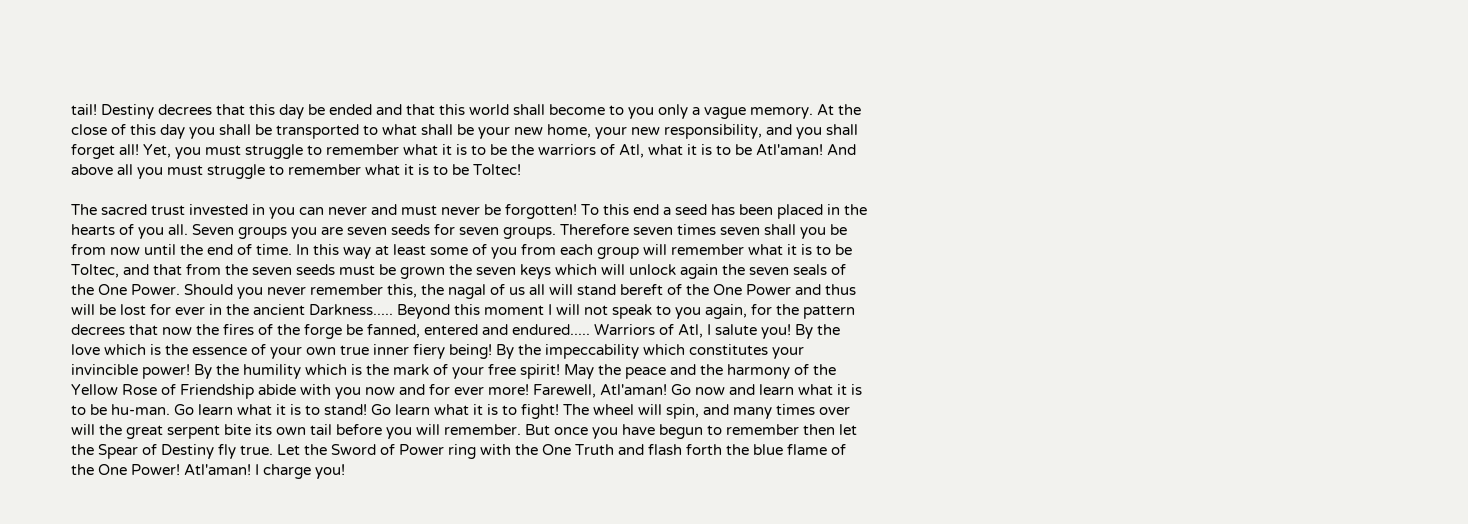tail! Destiny decrees that this day be ended and that this world shall become to you only a vague memory. At the close of this day you shall be transported to what shall be your new home, your new responsibility, and you shall forget all! Yet, you must struggle to remember what it is to be the warriors of Atl, what it is to be Atl'aman! And above all you must struggle to remember what it is to be Toltec!

The sacred trust invested in you can never and must never be forgotten! To this end a seed has been placed in the hearts of you all. Seven groups you are seven seeds for seven groups. Therefore seven times seven shall you be from now until the end of time. In this way at least some of you from each group will remember what it is to be Toltec, and that from the seven seeds must be grown the seven keys which will unlock again the seven seals of the One Power. Should you never remember this, the nagal of us all will stand bereft of the One Power and thus will be lost for ever in the ancient Darkness..... Beyond this moment I will not speak to you again, for the pattern decrees that now the fires of the forge be fanned, entered and endured..... Warriors of Atl, I salute you! By the love which is the essence of your own true inner fiery being! By the impeccability which constitutes your invincible power! By the humility which is the mark of your free spirit! May the peace and the harmony of the Yellow Rose of Friendship abide with you now and for ever more! Farewell, Atl'aman! Go now and learn what it is to be hu-man. Go learn what it is to stand! Go learn what it is to fight! The wheel will spin, and many times over will the great serpent bite its own tail before you will remember. But once you have begun to remember then let the Spear of Destiny fly true. Let the Sword of Power ring with the One Truth and flash forth the blue flame of the One Power! Atl'aman! I charge you!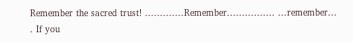Remember the sacred trust! .............Remember................ ...remember... . If you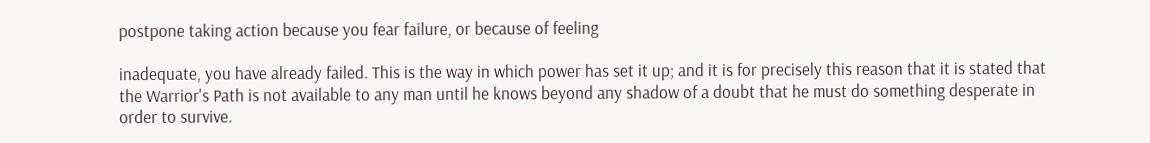postpone taking action because you fear failure, or because of feeling

inadequate, you have already failed. This is the way in which power has set it up; and it is for precisely this reason that it is stated that the Warrior's Path is not available to any man until he knows beyond any shadow of a doubt that he must do something desperate in order to survive.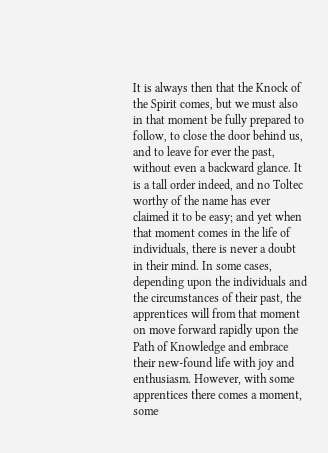It is always then that the Knock of the Spirit comes, but we must also in that moment be fully prepared to follow, to close the door behind us, and to leave for ever the past, without even a backward glance. It is a tall order indeed, and no Toltec worthy of the name has ever claimed it to be easy; and yet when that moment comes in the life of individuals, there is never a doubt in their mind. In some cases, depending upon the individuals and the circumstances of their past, the apprentices will from that moment on move forward rapidly upon the Path of Knowledge and embrace their new-found life with joy and enthusiasm. However, with some apprentices there comes a moment, some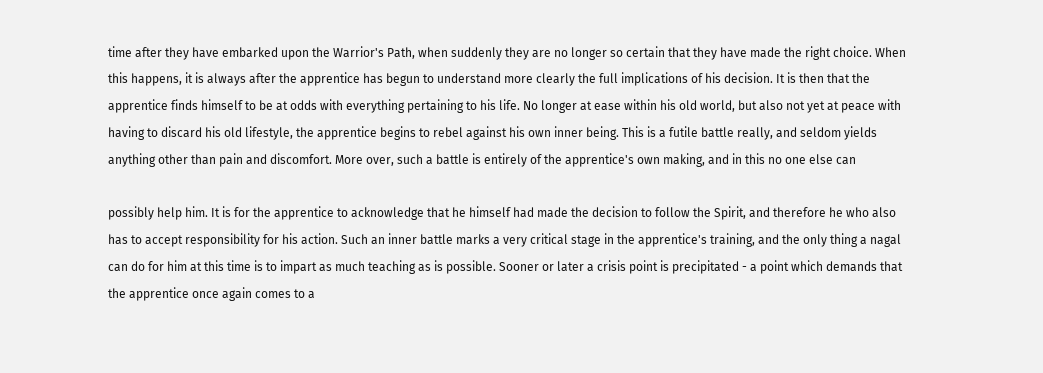time after they have embarked upon the Warrior's Path, when suddenly they are no longer so certain that they have made the right choice. When this happens, it is always after the apprentice has begun to understand more clearly the full implications of his decision. It is then that the apprentice finds himself to be at odds with everything pertaining to his life. No longer at ease within his old world, but also not yet at peace with having to discard his old lifestyle, the apprentice begins to rebel against his own inner being. This is a futile battle really, and seldom yields anything other than pain and discomfort. More over, such a battle is entirely of the apprentice's own making, and in this no one else can

possibly help him. It is for the apprentice to acknowledge that he himself had made the decision to follow the Spirit, and therefore he who also has to accept responsibility for his action. Such an inner battle marks a very critical stage in the apprentice's training, and the only thing a nagal can do for him at this time is to impart as much teaching as is possible. Sooner or later a crisis point is precipitated - a point which demands that the apprentice once again comes to a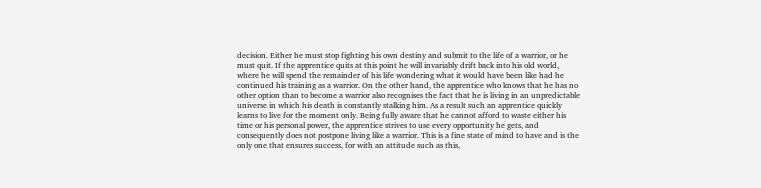decision. Either he must stop fighting his own destiny and submit to the life of a warrior, or he must quit. If the apprentice quits at this point he will invariably drift back into his old world, where he will spend the remainder of his life wondering what it would have been like had he continued his training as a warrior. On the other hand, the apprentice who knows that he has no other option than to become a warrior also recognises the fact that he is living in an unpredictable universe in which his death is constantly stalking him. As a result such an apprentice quickly learns to live for the moment only. Being fully aware that he cannot afford to waste either his time or his personal power, the apprentice strives to use every opportunity he gets, and consequently does not postpone living like a warrior. This is a fine state of mind to have and is the only one that ensures success, for with an attitude such as this,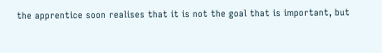the apprentice soon realises that it is not the goal that is important, but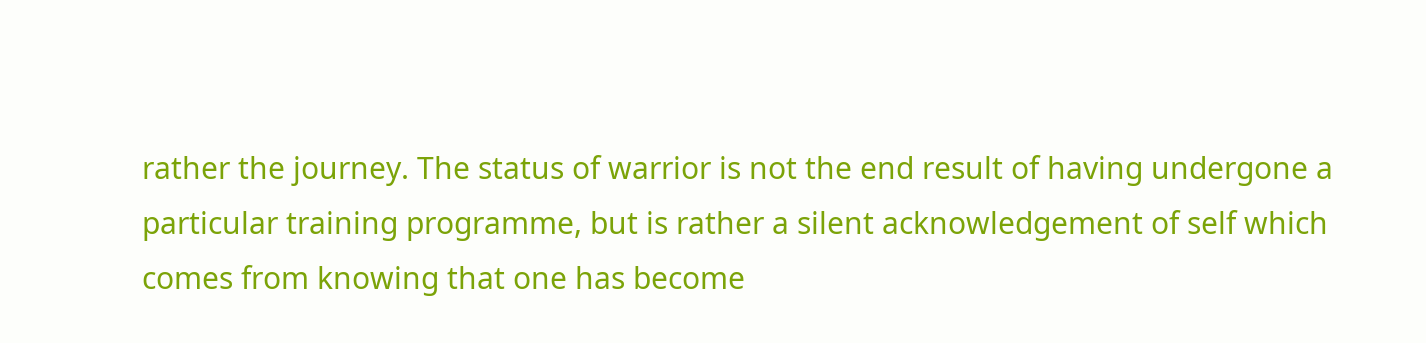rather the journey. The status of warrior is not the end result of having undergone a particular training programme, but is rather a silent acknowledgement of self which comes from knowing that one has become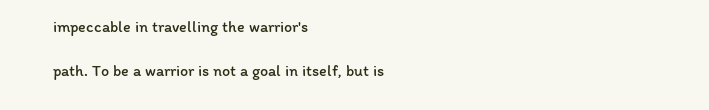impeccable in travelling the warrior's

path. To be a warrior is not a goal in itself, but is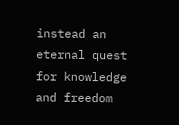instead an eternal quest for knowledge and freedom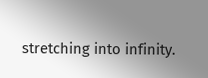stretching into infinity.